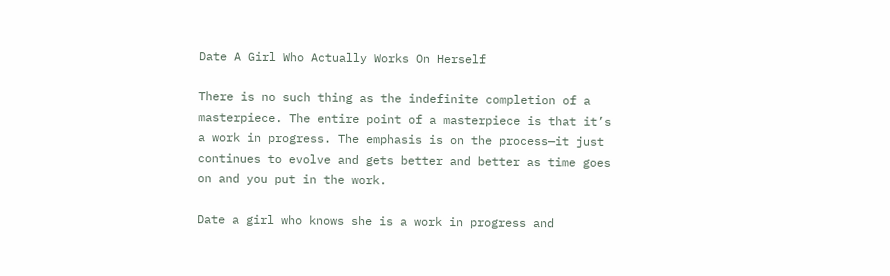Date A Girl Who Actually Works On Herself

There is no such thing as the indefinite completion of a masterpiece. The entire point of a masterpiece is that it’s a work in progress. The emphasis is on the process—it just continues to evolve and gets better and better as time goes on and you put in the work.

Date a girl who knows she is a work in progress and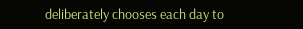deliberately chooses each day to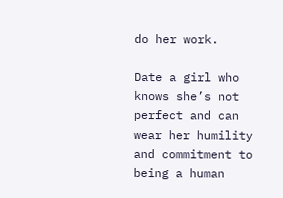do her work.

Date a girl who knows she’s not perfect and can wear her humility and commitment to being a human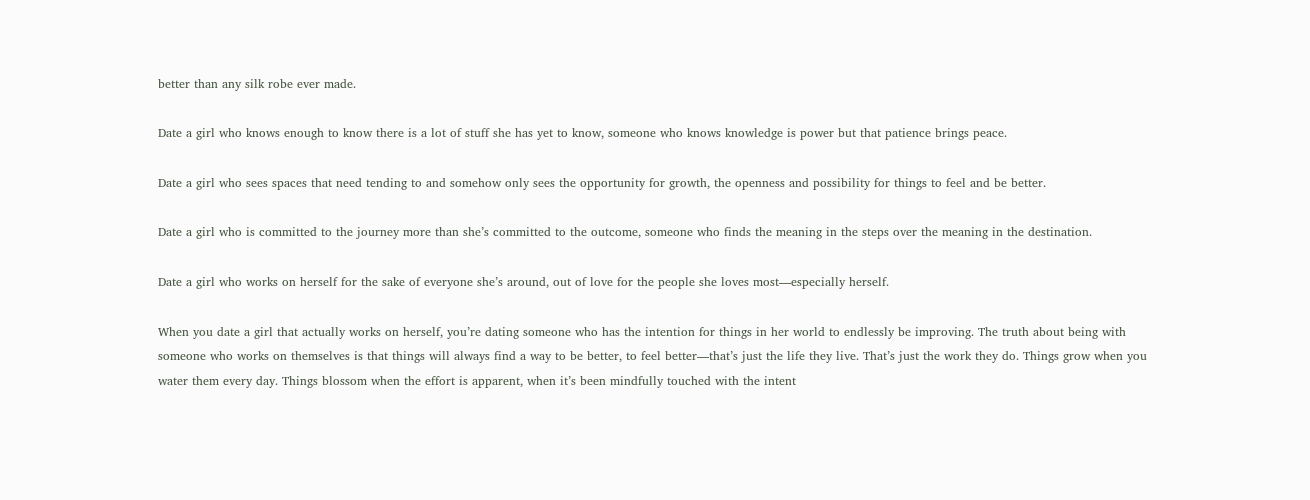better than any silk robe ever made.

Date a girl who knows enough to know there is a lot of stuff she has yet to know, someone who knows knowledge is power but that patience brings peace.

Date a girl who sees spaces that need tending to and somehow only sees the opportunity for growth, the openness and possibility for things to feel and be better.

Date a girl who is committed to the journey more than she’s committed to the outcome, someone who finds the meaning in the steps over the meaning in the destination.

Date a girl who works on herself for the sake of everyone she’s around, out of love for the people she loves most—especially herself.

When you date a girl that actually works on herself, you’re dating someone who has the intention for things in her world to endlessly be improving. The truth about being with someone who works on themselves is that things will always find a way to be better, to feel better—that’s just the life they live. That’s just the work they do. Things grow when you water them every day. Things blossom when the effort is apparent, when it’s been mindfully touched with the intent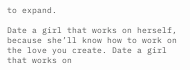to expand.

Date a girl that works on herself, because she’ll know how to work on the love you create. Date a girl that works on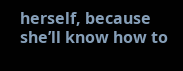herself, because she’ll know how to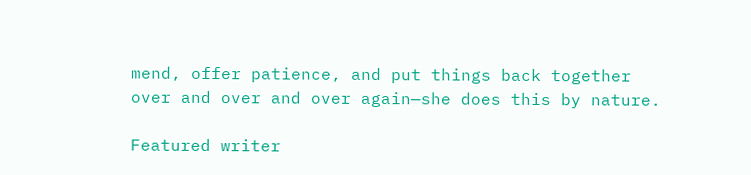mend, offer patience, and put things back together over and over and over again—she does this by nature.

Featured writer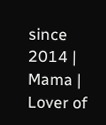since 2014 | Mama | Lover of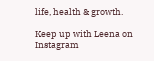life, health & growth.

Keep up with Leena on Instagram